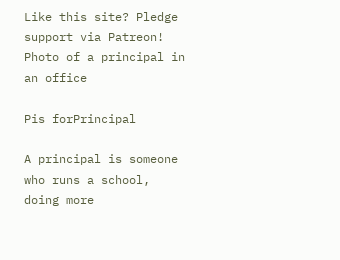Like this site? Pledge support via Patreon!
Photo of a principal in an office

Pis forPrincipal

A principal is someone who runs a school, doing more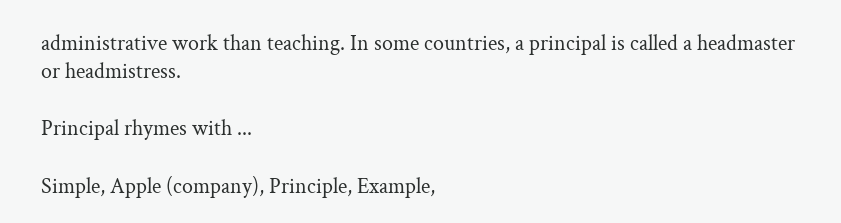administrative work than teaching. In some countries, a principal is called a headmaster or headmistress.

Principal rhymes with ...

Simple, Apple (company), Principle, Example,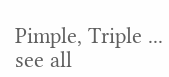Pimple, Triple ... see all